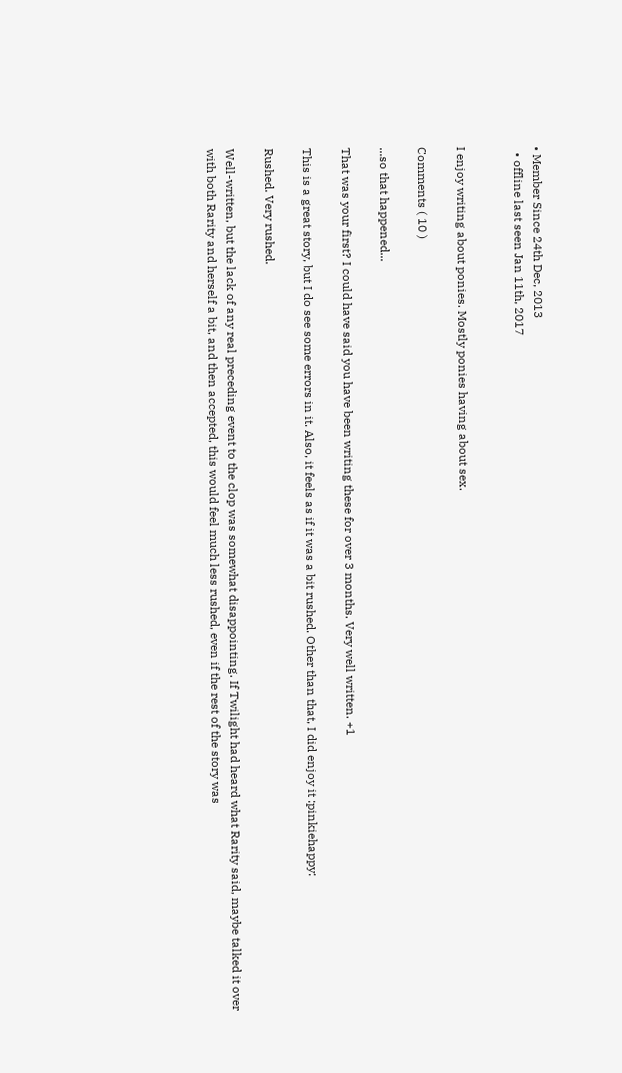• Member Since 24th Dec, 2013
  • offline last seen Jan 11th, 2017


I enjoy writing about ponies. Mostly ponies having about sex.

Comments ( 10 )

...so that happened...

That was your first? I could have said you have been writing these for over 3 months. Very well written. +1

This is a great story, but I do see some errors in it. Also, it feels as if it was a bit rushed. Other than that, I did enjoy it :pinkiehappy:

Rushed. Very rushed.

Well-written, but the lack of any real preceding event to the clop was somewhat disappointing. If Twilight had heard what Rarity said, maybe talked it over with both Rarity and herself a bit, and then accepted, this would feel much less rushed, even if the rest of the story was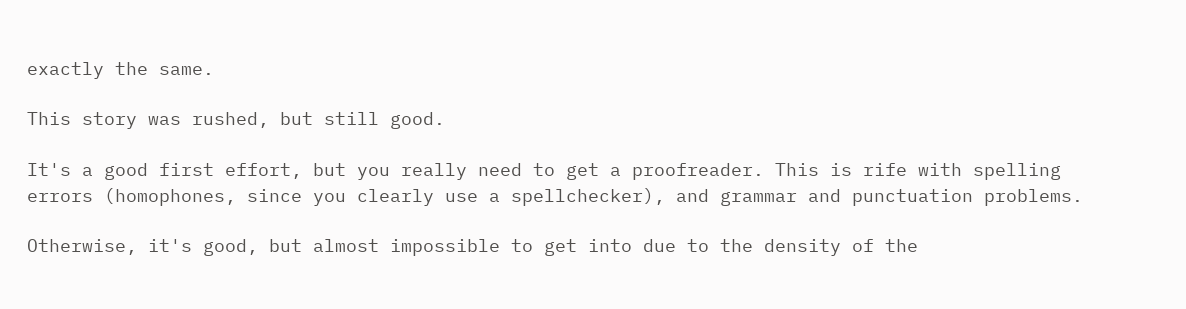exactly the same.

This story was rushed, but still good.

It's a good first effort, but you really need to get a proofreader. This is rife with spelling errors (homophones, since you clearly use a spellchecker), and grammar and punctuation problems.

Otherwise, it's good, but almost impossible to get into due to the density of the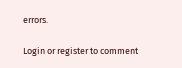errors.

Login or register to comment